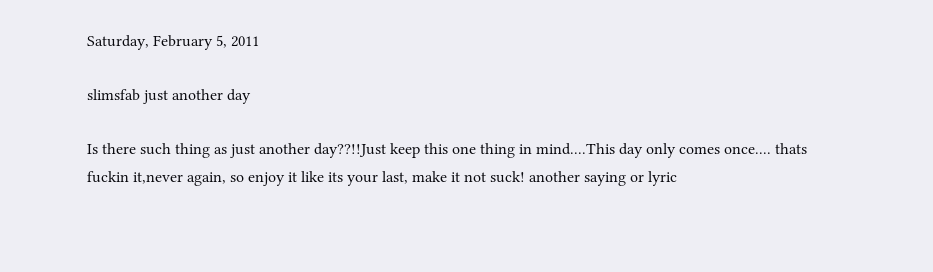Saturday, February 5, 2011

slimsfab just another day

Is there such thing as just another day??!!Just keep this one thing in mind....This day only comes once.... thats fuckin it,never again, so enjoy it like its your last, make it not suck! another saying or lyric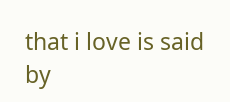that i love is said by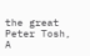the great Peter Tosh, A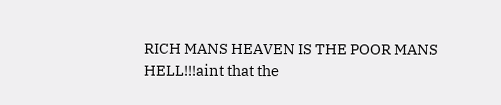RICH MANS HEAVEN IS THE POOR MANS HELL!!!aint that the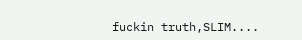fuckin truth,SLIM....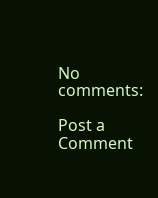No comments:

Post a Comment